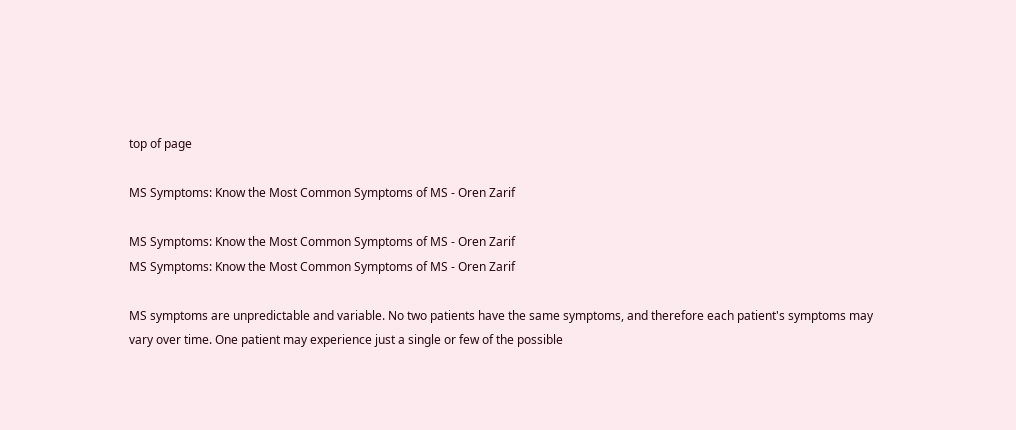top of page

MS Symptoms: Know the Most Common Symptoms of MS - Oren Zarif

MS Symptoms: Know the Most Common Symptoms of MS - Oren Zarif
MS Symptoms: Know the Most Common Symptoms of MS - Oren Zarif

MS symptoms are unpredictable and variable. No two patients have the same symptoms, and therefore each patient's symptoms may vary over time. One patient may experience just a single or few of the possible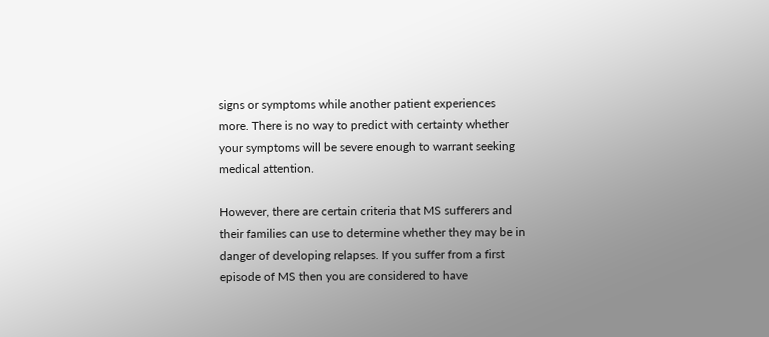signs or symptoms while another patient experiences more. There is no way to predict with certainty whether your symptoms will be severe enough to warrant seeking medical attention.

However, there are certain criteria that MS sufferers and their families can use to determine whether they may be in danger of developing relapses. If you suffer from a first episode of MS then you are considered to have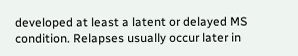developed at least a latent or delayed MS condition. Relapses usually occur later in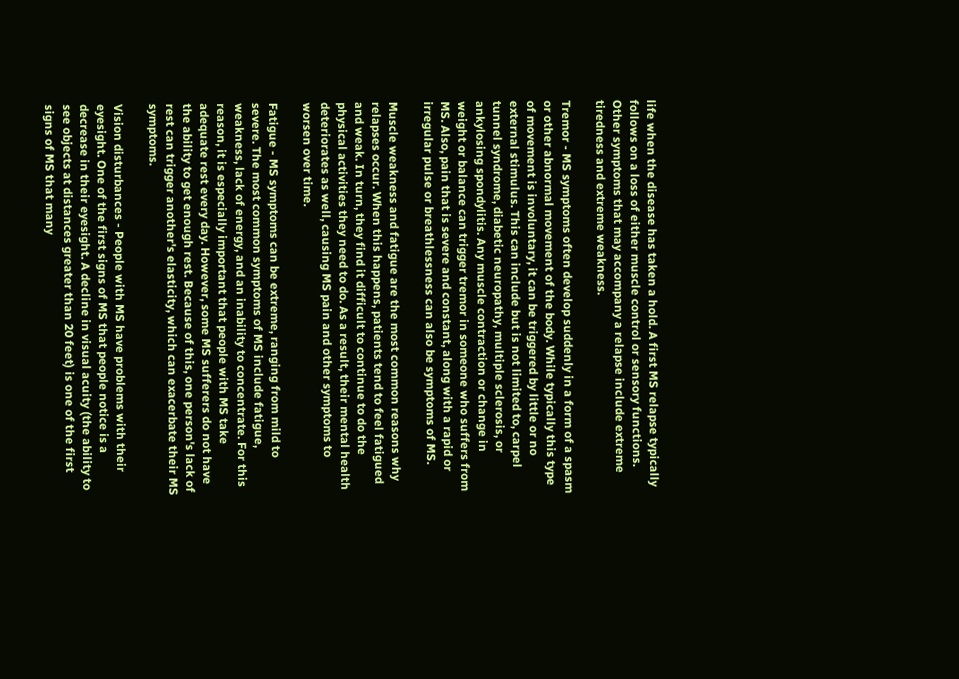life when the disease has taken a hold. A first MS relapse typically follows on a loss of either muscle control or sensory functions. Other symptoms that may accompany a relapse include extreme tiredness and extreme weakness.

Tremor - MS symptoms often develop suddenly in a form of a spasm or other abnormal movement of the body. While typically this type of movement is involuntary, it can be triggered by little or no external stimulus. This can include but is not limited to, carpel tunnel syndrome, diabetic neuropathy, multiple sclerosis, or ankylosing spondylitis. Any muscle contraction or change in weight or balance can trigger tremor in someone who suffers from MS. Also, pain that is severe and constant, along with a rapid or irregular pulse or breathlessness can also be symptoms of MS.

Muscle weakness and fatigue are the most common reasons why relapses occur. When this happens, patients tend to feel fatigued and weak. In turn, they find it difficult to continue to do the physical activities they need to do. As a result, their mental health deteriorates as well, causing MS pain and other symptoms to worsen over time.

Fatigue - MS symptoms can be extreme, ranging from mild to severe. The most common symptoms of MS include fatigue, weakness, lack of energy, and an inability to concentrate. For this reason, it is especially important that people with MS take adequate rest every day. However, some MS sufferers do not have the ability to get enough rest. Because of this, one person's lack of rest can trigger another's elasticity, which can exacerbate their MS symptoms.

Vision disturbances - People with MS have problems with their eyesight. One of the first signs of MS that people notice is a decrease in their eyesight. A decline in visual acuity (the ability to see objects at distances greater than 20 feet) is one of the first signs of MS that many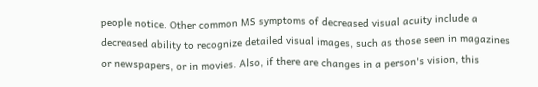people notice. Other common MS symptoms of decreased visual acuity include a decreased ability to recognize detailed visual images, such as those seen in magazines or newspapers, or in movies. Also, if there are changes in a person's vision, this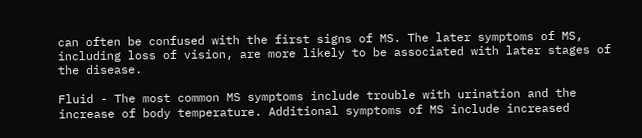can often be confused with the first signs of MS. The later symptoms of MS, including loss of vision, are more likely to be associated with later stages of the disease.

Fluid - The most common MS symptoms include trouble with urination and the increase of body temperature. Additional symptoms of MS include increased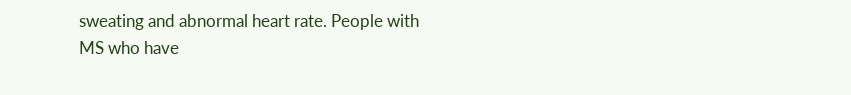sweating and abnormal heart rate. People with MS who have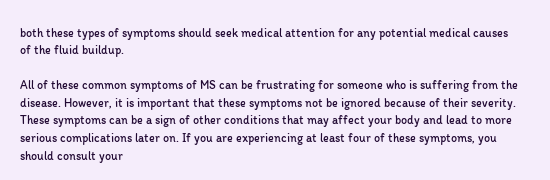both these types of symptoms should seek medical attention for any potential medical causes of the fluid buildup.

All of these common symptoms of MS can be frustrating for someone who is suffering from the disease. However, it is important that these symptoms not be ignored because of their severity. These symptoms can be a sign of other conditions that may affect your body and lead to more serious complications later on. If you are experiencing at least four of these symptoms, you should consult your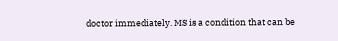doctor immediately. MS is a condition that can be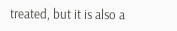treated, but it is also a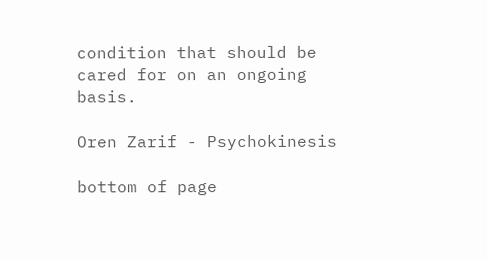condition that should be cared for on an ongoing basis.

Oren Zarif - Psychokinesis

bottom of page